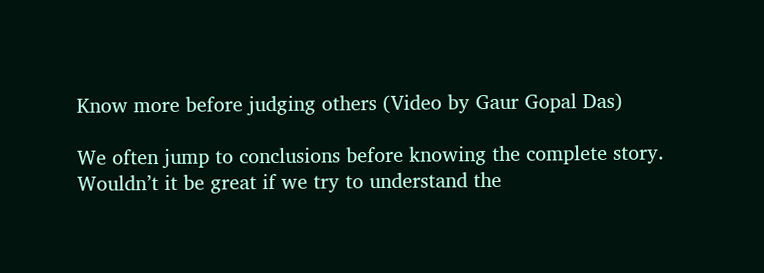Know more before judging others (Video by Gaur Gopal Das)

We often jump to conclusions before knowing the complete story. Wouldn’t it be great if we try to understand the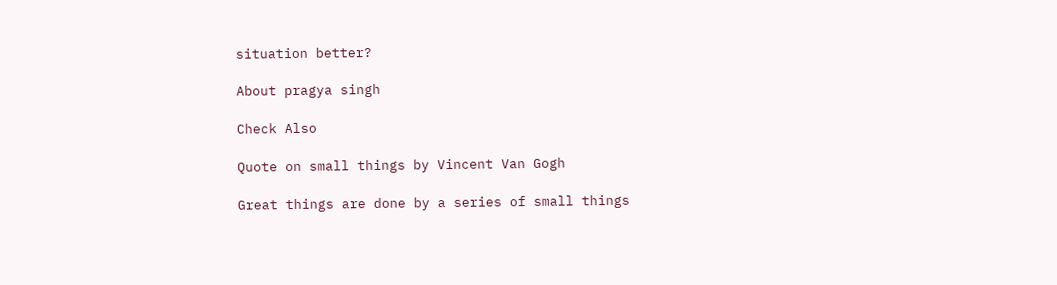situation better?

About pragya singh

Check Also

Quote on small things by Vincent Van Gogh

Great things are done by a series of small things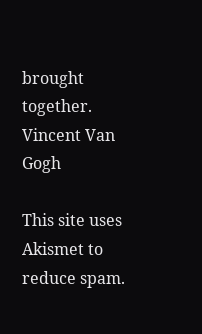brought together. Vincent Van Gogh

This site uses Akismet to reduce spam.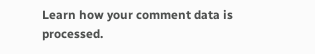Learn how your comment data is processed.